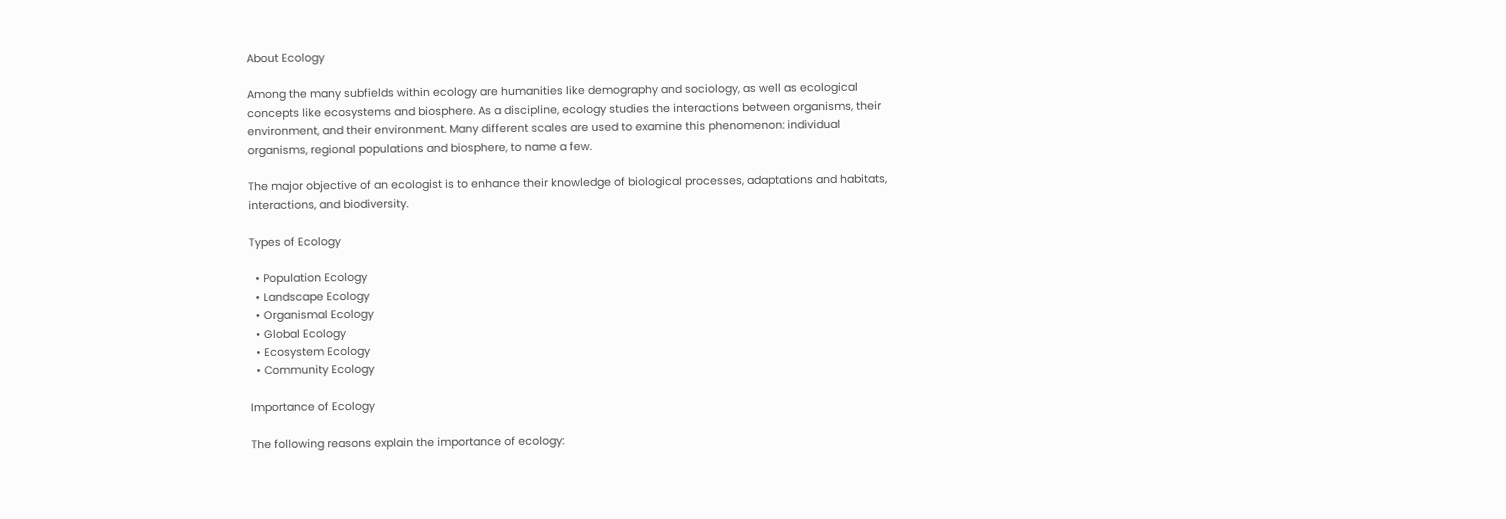About Ecology

Among the many subfields within ecology are humanities like demography and sociology, as well as ecological concepts like ecosystems and biosphere. As a discipline, ecology studies the interactions between organisms, their environment, and their environment. Many different scales are used to examine this phenomenon: individual organisms, regional populations and biosphere, to name a few.

The major objective of an ecologist is to enhance their knowledge of biological processes, adaptations and habitats, interactions, and biodiversity.

Types of Ecology

  • Population Ecology
  • Landscape Ecology
  • Organismal Ecology
  • Global Ecology
  • Ecosystem Ecology
  • Community Ecology

Importance of Ecology

The following reasons explain the importance of ecology: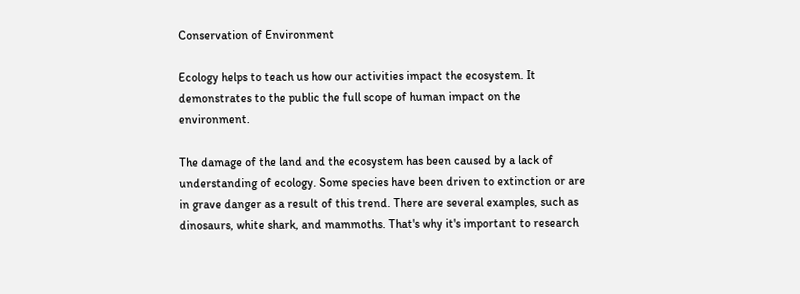Conservation of Environment

Ecology helps to teach us how our activities impact the ecosystem. It demonstrates to the public the full scope of human impact on the environment.

The damage of the land and the ecosystem has been caused by a lack of understanding of ecology. Some species have been driven to extinction or are in grave danger as a result of this trend. There are several examples, such as dinosaurs, white shark, and mammoths. That's why it's important to research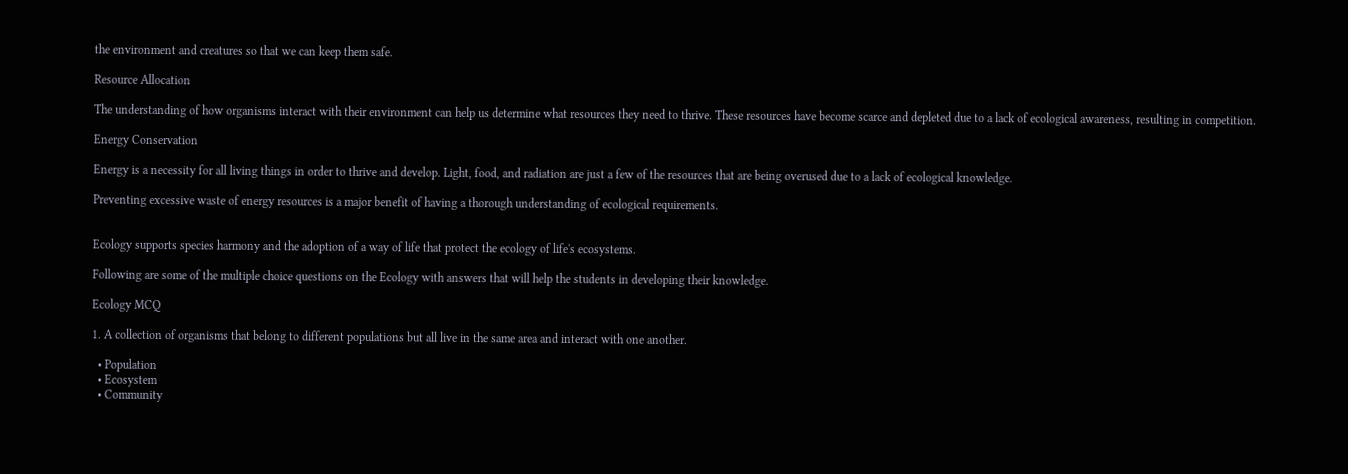the environment and creatures so that we can keep them safe.

Resource Allocation

The understanding of how organisms interact with their environment can help us determine what resources they need to thrive. These resources have become scarce and depleted due to a lack of ecological awareness, resulting in competition.

Energy Conservation

Energy is a necessity for all living things in order to thrive and develop. Light, food, and radiation are just a few of the resources that are being overused due to a lack of ecological knowledge.

Preventing excessive waste of energy resources is a major benefit of having a thorough understanding of ecological requirements.


Ecology supports species harmony and the adoption of a way of life that protect the ecology of life's ecosystems.

Following are some of the multiple choice questions on the Ecology with answers that will help the students in developing their knowledge.

Ecology MCQ

1. A collection of organisms that belong to different populations but all live in the same area and interact with one another.

  • Population
  • Ecosystem
  • Community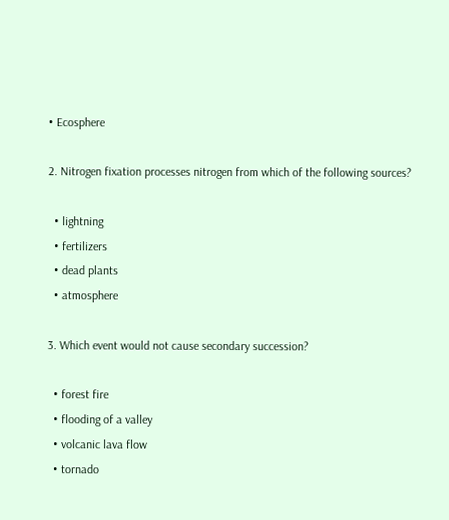• Ecosphere

2. Nitrogen fixation processes nitrogen from which of the following sources?

  • lightning
  • fertilizers
  • dead plants
  • atmosphere

3. Which event would not cause secondary succession?

  • forest fire
  • flooding of a valley
  • volcanic lava flow
  • tornado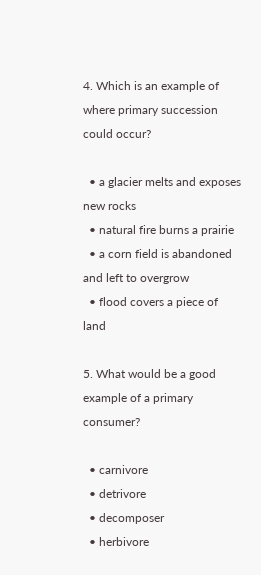4. Which is an example of where primary succession could occur?

  • a glacier melts and exposes new rocks
  • natural fire burns a prairie
  • a corn field is abandoned and left to overgrow
  • flood covers a piece of land

5. What would be a good example of a primary consumer?

  • carnivore
  • detrivore
  • decomposer
  • herbivore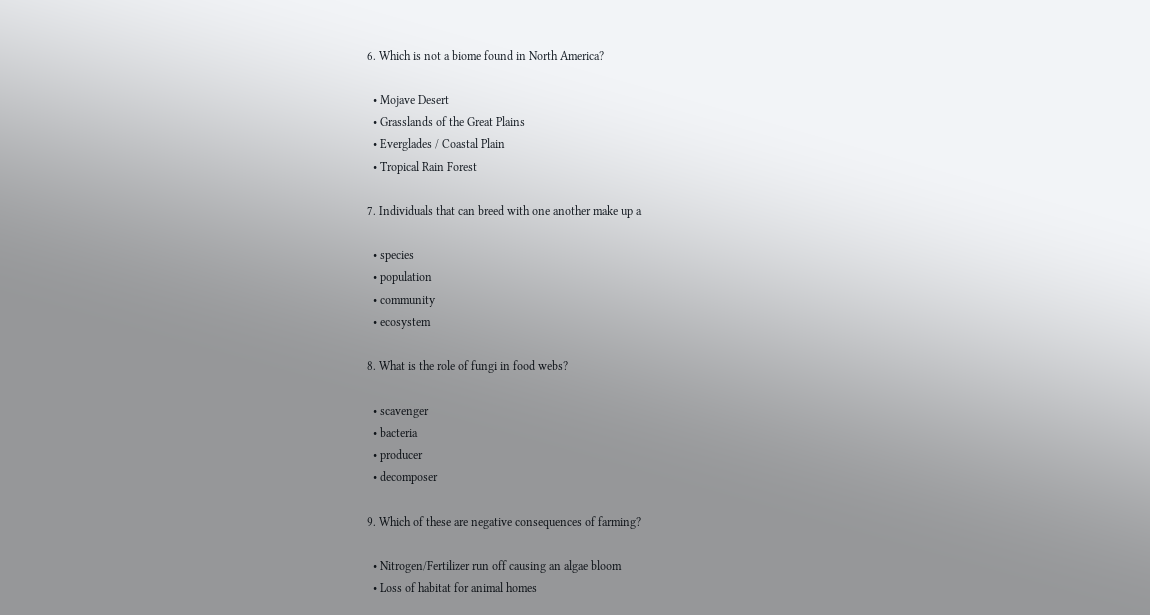6. Which is not a biome found in North America?

  • Mojave Desert
  • Grasslands of the Great Plains
  • Everglades / Coastal Plain
  • Tropical Rain Forest

7. Individuals that can breed with one another make up a

  • species
  • population
  • community
  • ecosystem

8. What is the role of fungi in food webs?

  • scavenger
  • bacteria
  • producer
  • decomposer

9. Which of these are negative consequences of farming?

  • Nitrogen/Fertilizer run off causing an algae bloom
  • Loss of habitat for animal homes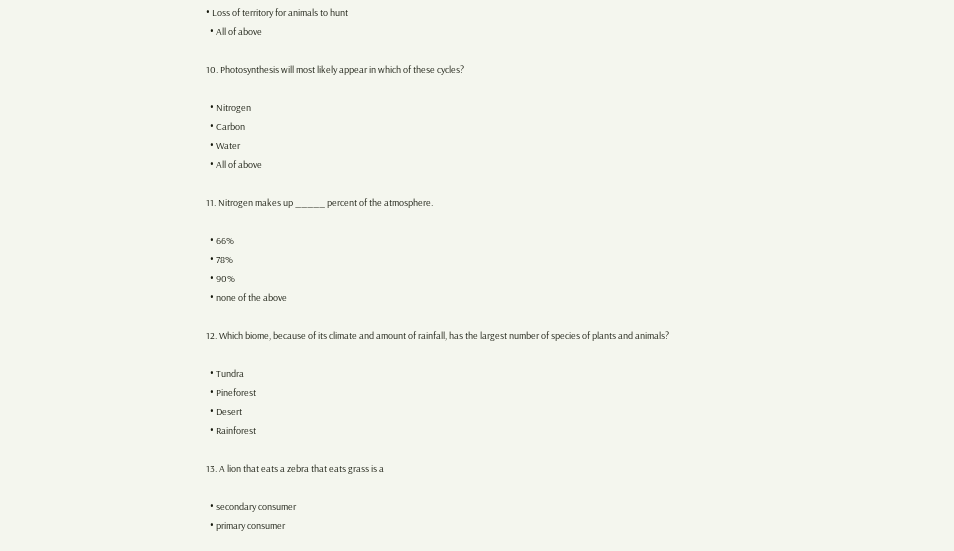• Loss of territory for animals to hunt
  • All of above

10. Photosynthesis will most likely appear in which of these cycles?

  • Nitrogen
  • Carbon
  • Water
  • All of above

11. Nitrogen makes up _____ percent of the atmosphere.

  • 66%
  • 78%
  • 90%
  • none of the above

12. Which biome, because of its climate and amount of rainfall, has the largest number of species of plants and animals?

  • Tundra
  • Pineforest
  • Desert
  • Rainforest

13. A lion that eats a zebra that eats grass is a

  • secondary consumer
  • primary consumer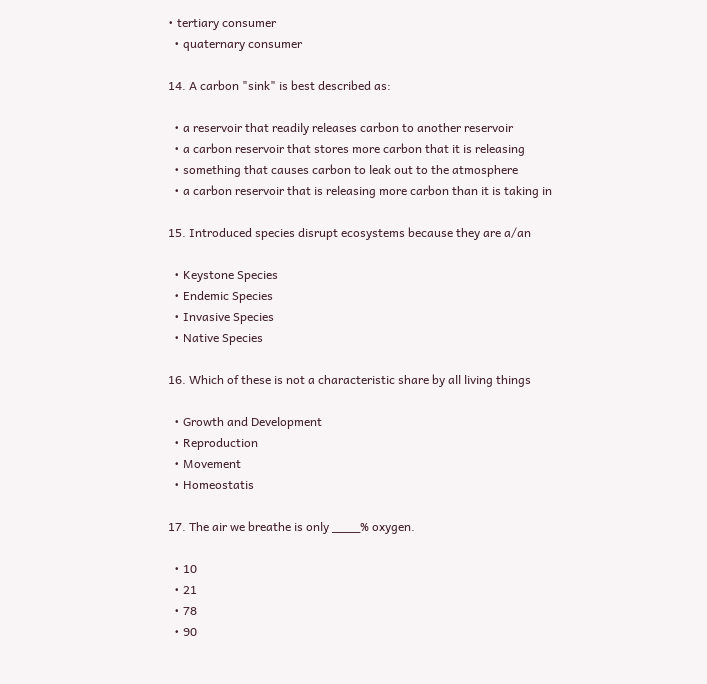• tertiary consumer
  • quaternary consumer

14. A carbon "sink" is best described as:

  • a reservoir that readily releases carbon to another reservoir
  • a carbon reservoir that stores more carbon that it is releasing
  • something that causes carbon to leak out to the atmosphere
  • a carbon reservoir that is releasing more carbon than it is taking in

15. Introduced species disrupt ecosystems because they are a/an

  • Keystone Species
  • Endemic Species
  • Invasive Species
  • Native Species

16. Which of these is not a characteristic share by all living things

  • Growth and Development
  • Reproduction
  • Movement
  • Homeostatis

17. The air we breathe is only ____% oxygen.

  • 10
  • 21
  • 78
  • 90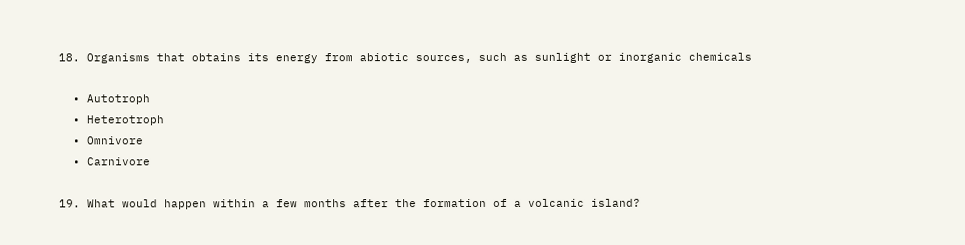18. Organisms that obtains its energy from abiotic sources, such as sunlight or inorganic chemicals

  • Autotroph
  • Heterotroph
  • Omnivore
  • Carnivore

19. What would happen within a few months after the formation of a volcanic island?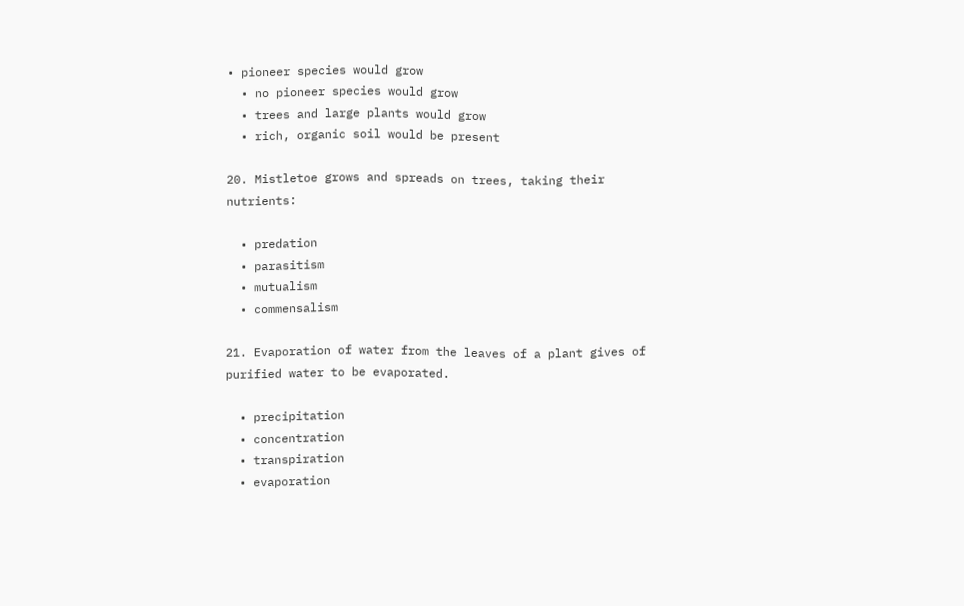• pioneer species would grow
  • no pioneer species would grow
  • trees and large plants would grow
  • rich, organic soil would be present

20. Mistletoe grows and spreads on trees, taking their nutrients:

  • predation
  • parasitism
  • mutualism
  • commensalism

21. Evaporation of water from the leaves of a plant gives of purified water to be evaporated.

  • precipitation
  • concentration
  • transpiration
  • evaporation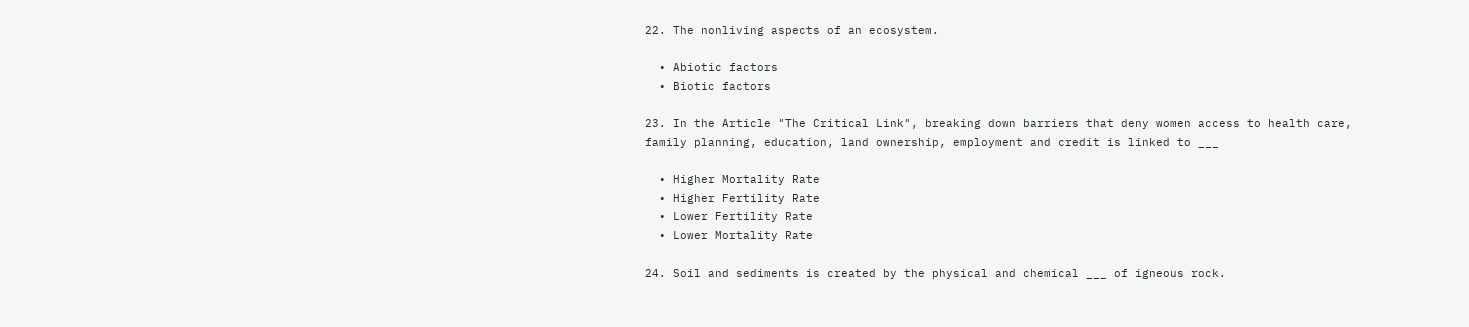22. The nonliving aspects of an ecosystem.

  • Abiotic factors
  • Biotic factors

23. In the Article "The Critical Link", breaking down barriers that deny women access to health care, family planning, education, land ownership, employment and credit is linked to ___

  • Higher Mortality Rate
  • Higher Fertility Rate
  • Lower Fertility Rate
  • Lower Mortality Rate

24. Soil and sediments is created by the physical and chemical ___ of igneous rock.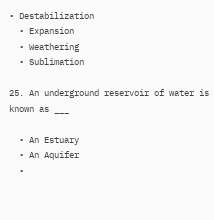• Destabilization
  • Expansion
  • Weathering
  • Sublimation

25. An underground reservoir of water is known as ___

  • An Estuary
  • An Aquifer
  •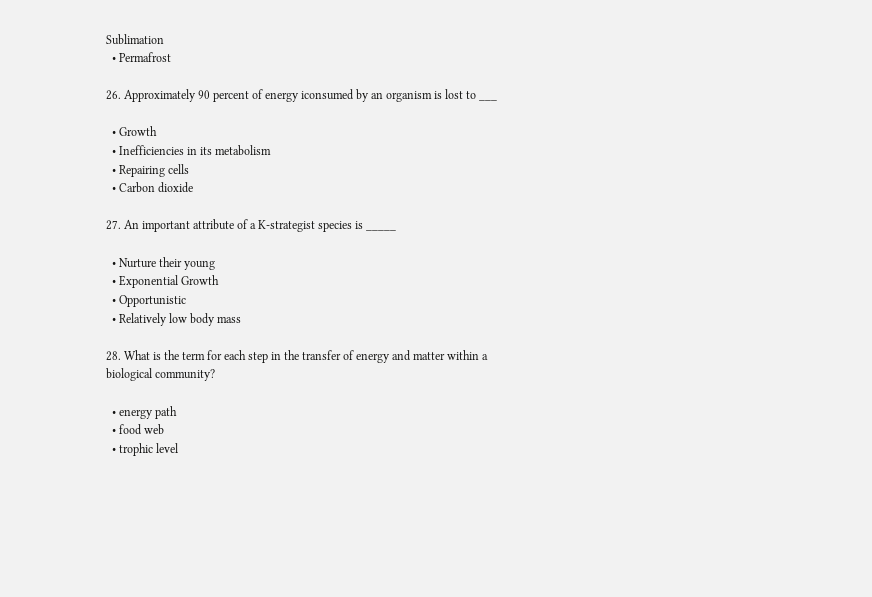Sublimation
  • Permafrost

26. Approximately 90 percent of energy iconsumed by an organism is lost to ___

  • Growth
  • Inefficiencies in its metabolism
  • Repairing cells
  • Carbon dioxide

27. An important attribute of a K-strategist species is _____

  • Nurture their young
  • Exponential Growth
  • Opportunistic
  • Relatively low body mass

28. What is the term for each step in the transfer of energy and matter within a biological community?

  • energy path
  • food web
  • trophic level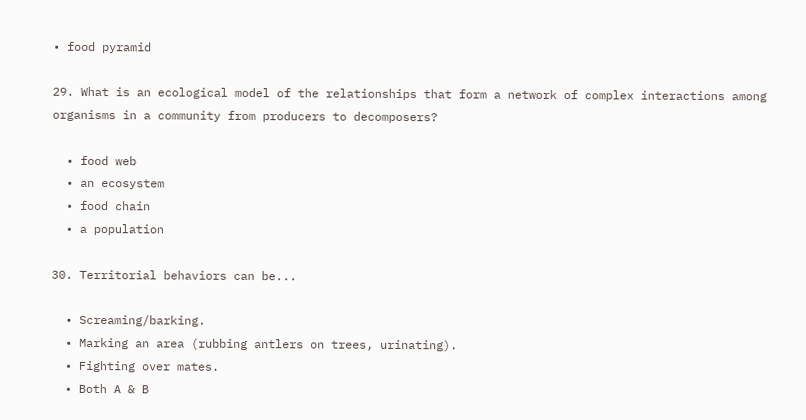• food pyramid

29. What is an ecological model of the relationships that form a network of complex interactions among organisms in a community from producers to decomposers?

  • food web
  • an ecosystem
  • food chain
  • a population

30. Territorial behaviors can be...

  • Screaming/barking.
  • Marking an area (rubbing antlers on trees, urinating).
  • Fighting over mates.
  • Both A & B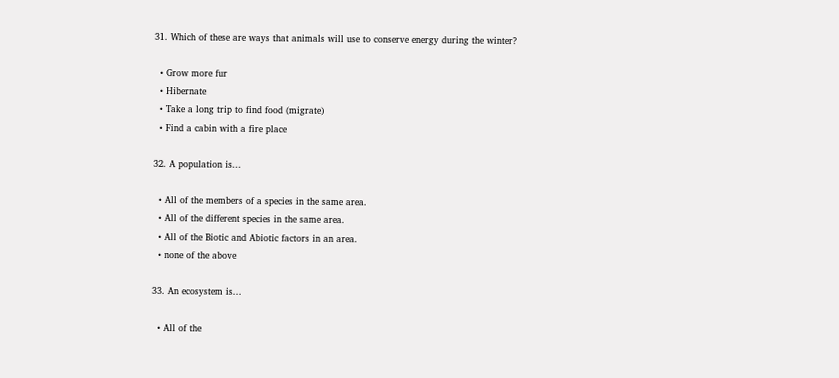31. Which of these are ways that animals will use to conserve energy during the winter?

  • Grow more fur
  • Hibernate
  • Take a long trip to find food (migrate)
  • Find a cabin with a fire place

32. A population is...

  • All of the members of a species in the same area.
  • All of the different species in the same area.
  • All of the Biotic and Abiotic factors in an area.
  • none of the above

33. An ecosystem is...

  • All of the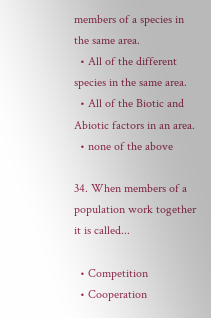members of a species in the same area.
  • All of the different species in the same area.
  • All of the Biotic and Abiotic factors in an area.
  • none of the above

34. When members of a population work together it is called...

  • Competition
  • Cooperation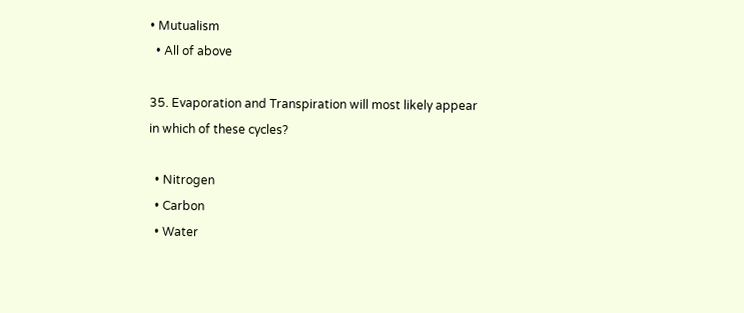• Mutualism
  • All of above

35. Evaporation and Transpiration will most likely appear in which of these cycles?

  • Nitrogen
  • Carbon
  • Water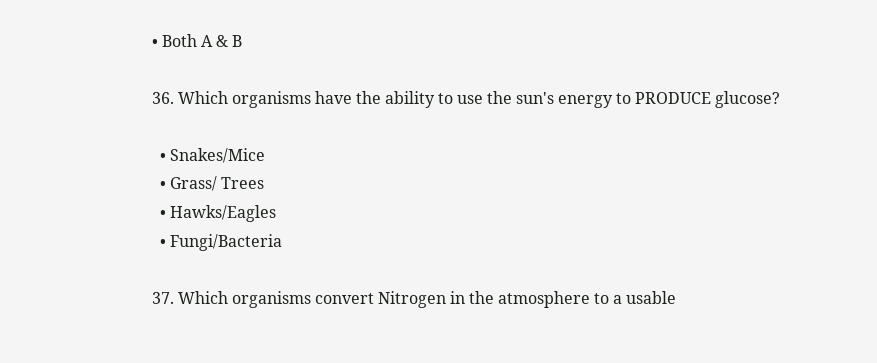• Both A & B

36. Which organisms have the ability to use the sun's energy to PRODUCE glucose?

  • Snakes/Mice
  • Grass/ Trees
  • Hawks/Eagles
  • Fungi/Bacteria

37. Which organisms convert Nitrogen in the atmosphere to a usable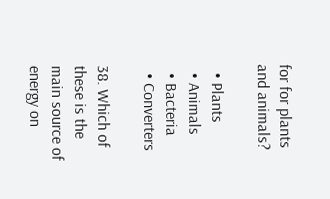for for plants and animals?

  • Plants
  • Animals
  • Bacteria
  • Converters

38. Which of these is the main source of energy on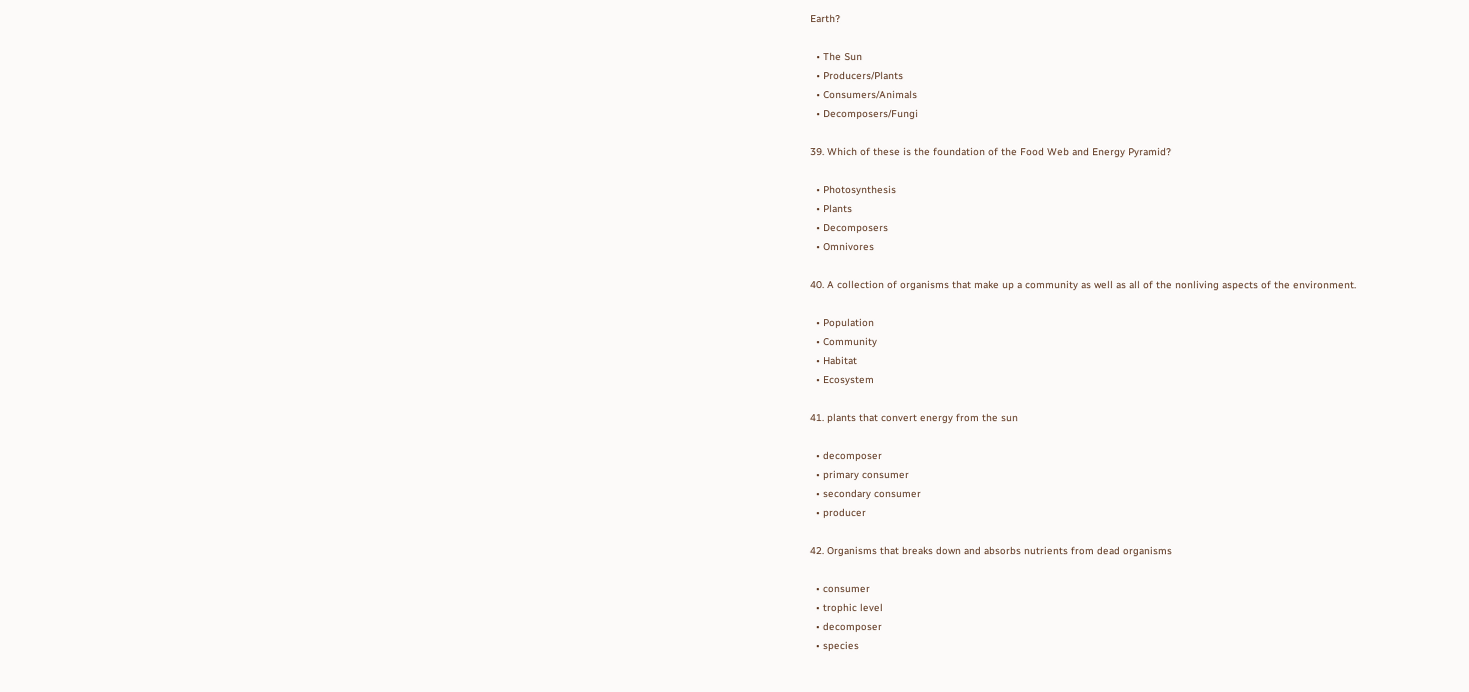Earth?

  • The Sun
  • Producers/Plants
  • Consumers/Animals
  • Decomposers/Fungi

39. Which of these is the foundation of the Food Web and Energy Pyramid?

  • Photosynthesis
  • Plants
  • Decomposers
  • Omnivores

40. A collection of organisms that make up a community as well as all of the nonliving aspects of the environment.

  • Population
  • Community
  • Habitat
  • Ecosystem

41. plants that convert energy from the sun

  • decomposer
  • primary consumer
  • secondary consumer
  • producer

42. Organisms that breaks down and absorbs nutrients from dead organisms

  • consumer
  • trophic level
  • decomposer
  • species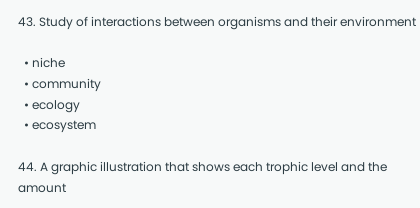43. Study of interactions between organisms and their environment

  • niche
  • community
  • ecology
  • ecosystem

44. A graphic illustration that shows each trophic level and the amount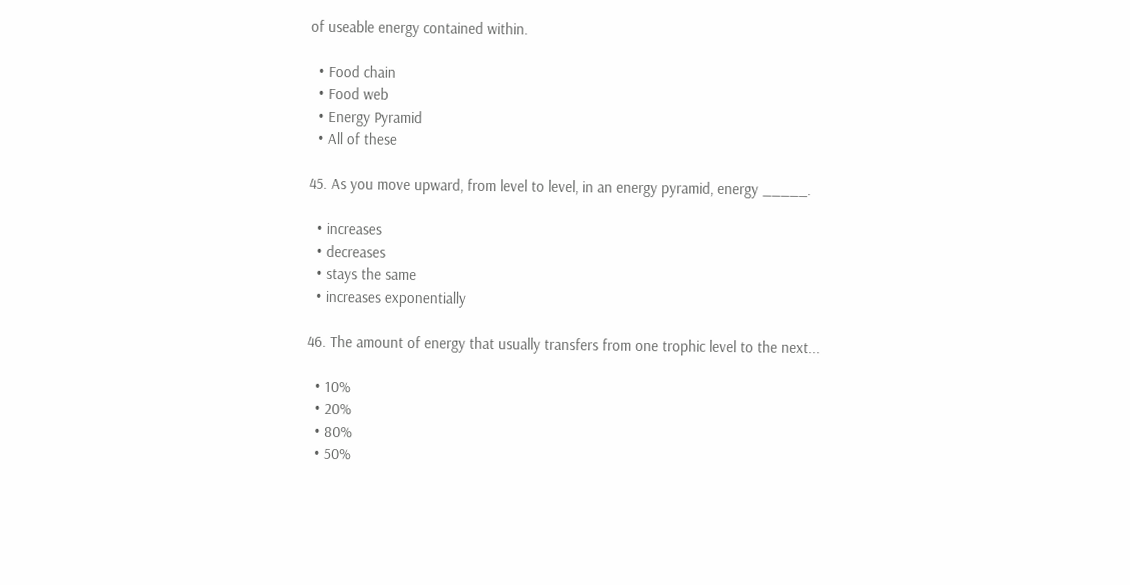of useable energy contained within.

  • Food chain
  • Food web
  • Energy Pyramid
  • All of these

45. As you move upward, from level to level, in an energy pyramid, energy _____.

  • increases
  • decreases
  • stays the same
  • increases exponentially

46. The amount of energy that usually transfers from one trophic level to the next...

  • 10%
  • 20%
  • 80%
  • 50%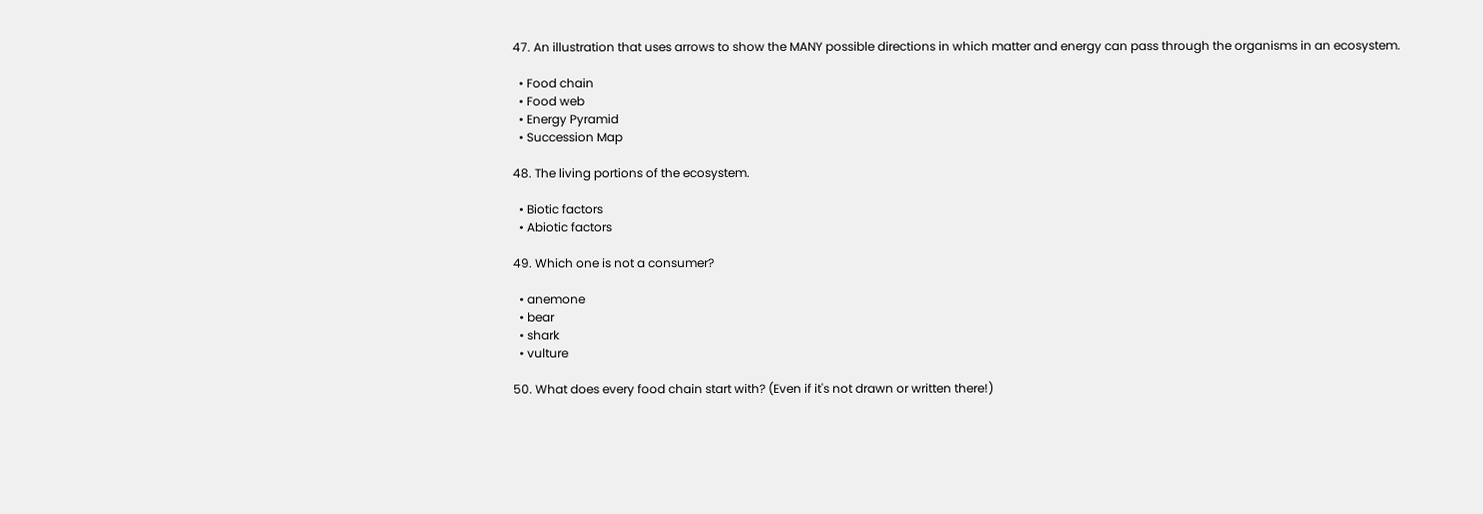47. An illustration that uses arrows to show the MANY possible directions in which matter and energy can pass through the organisms in an ecosystem.

  • Food chain
  • Food web
  • Energy Pyramid
  • Succession Map

48. The living portions of the ecosystem.

  • Biotic factors
  • Abiotic factors

49. Which one is not a consumer?

  • anemone
  • bear
  • shark
  • vulture

50. What does every food chain start with? (Even if it's not drawn or written there!)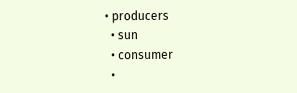• producers
  • sun
  • consumer
  •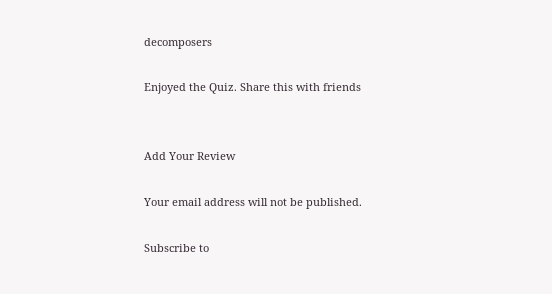decomposers

Enjoyed the Quiz. Share this with friends


Add Your Review

Your email address will not be published.

Subscribe to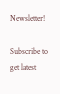Newsletter!

Subscribe to get latest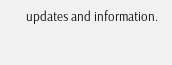updates and information.